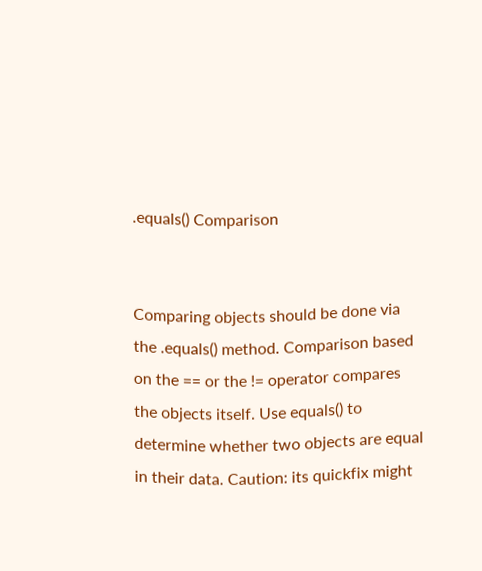.equals() Comparison


Comparing objects should be done via the .equals() method. Comparison based on the == or the != operator compares the objects itself. Use equals() to determine whether two objects are equal in their data. Caution: its quickfix might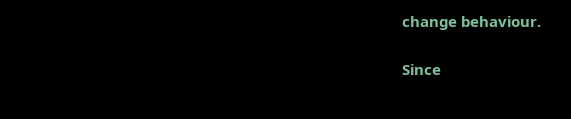change behaviour.

Since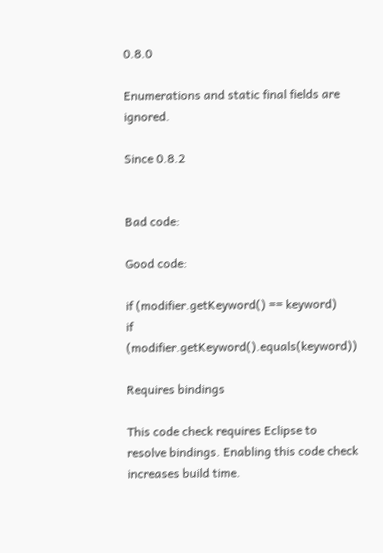0.8.0

Enumerations and static final fields are ignored.

Since 0.8.2


Bad code:

Good code:

if (modifier.getKeyword() == keyword)
if (modifier.getKeyword().equals(keyword))

Requires bindings

This code check requires Eclipse to resolve bindings. Enabling this code check increases build time.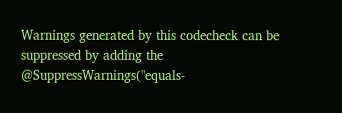Warnings generated by this codecheck can be suppressed by adding the @SuppressWarnings("equals-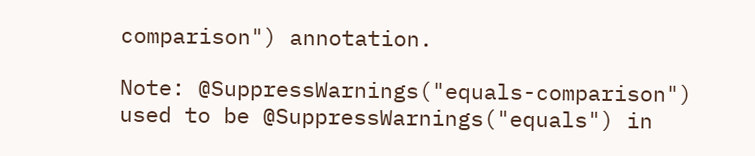comparison") annotation.

Note: @SuppressWarnings("equals-comparison") used to be @SuppressWarnings("equals") in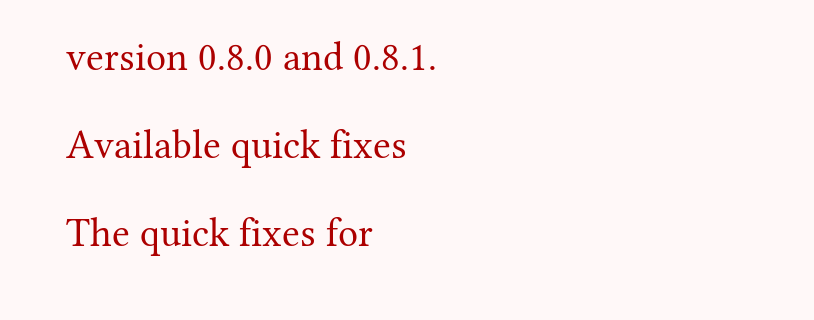version 0.8.0 and 0.8.1.

Available quick fixes

The quick fixes for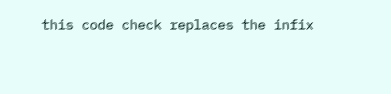this code check replaces the infix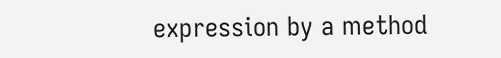expression by a method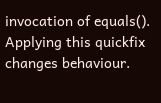invocation of equals(). Applying this quickfix changes behaviour.